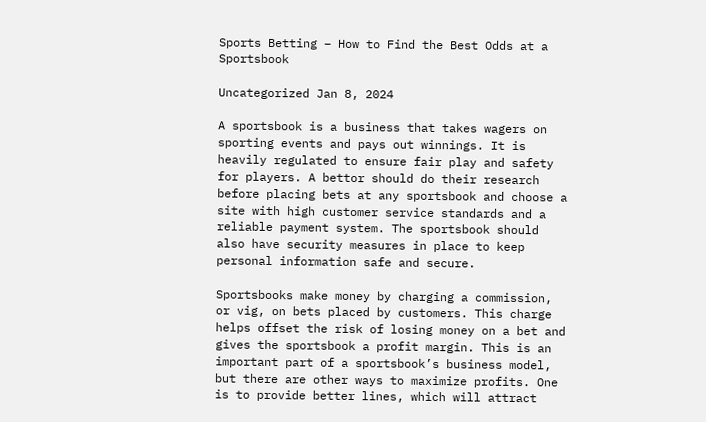Sports Betting – How to Find the Best Odds at a Sportsbook

Uncategorized Jan 8, 2024

A sportsbook is a business that takes wagers on sporting events and pays out winnings. It is heavily regulated to ensure fair play and safety for players. A bettor should do their research before placing bets at any sportsbook and choose a site with high customer service standards and a reliable payment system. The sportsbook should also have security measures in place to keep personal information safe and secure.

Sportsbooks make money by charging a commission, or vig, on bets placed by customers. This charge helps offset the risk of losing money on a bet and gives the sportsbook a profit margin. This is an important part of a sportsbook’s business model, but there are other ways to maximize profits. One is to provide better lines, which will attract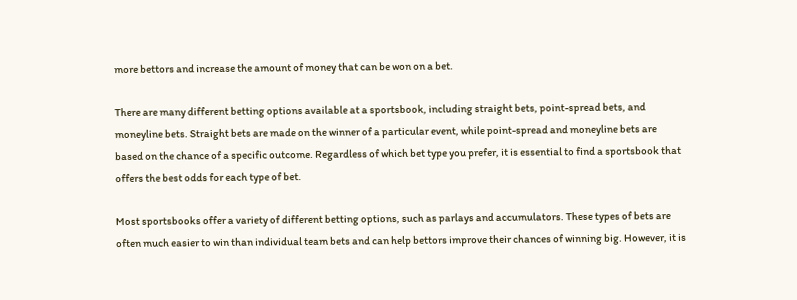more bettors and increase the amount of money that can be won on a bet.

There are many different betting options available at a sportsbook, including straight bets, point-spread bets, and moneyline bets. Straight bets are made on the winner of a particular event, while point-spread and moneyline bets are based on the chance of a specific outcome. Regardless of which bet type you prefer, it is essential to find a sportsbook that offers the best odds for each type of bet.

Most sportsbooks offer a variety of different betting options, such as parlays and accumulators. These types of bets are often much easier to win than individual team bets and can help bettors improve their chances of winning big. However, it is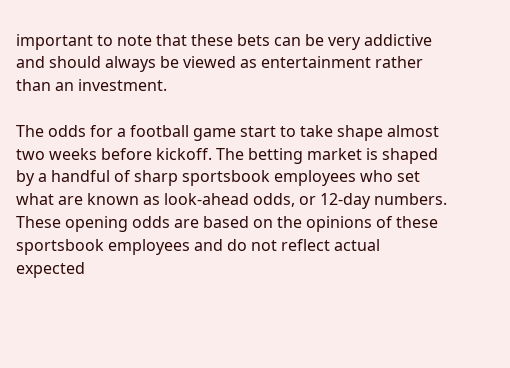important to note that these bets can be very addictive and should always be viewed as entertainment rather than an investment.

The odds for a football game start to take shape almost two weeks before kickoff. The betting market is shaped by a handful of sharp sportsbook employees who set what are known as look-ahead odds, or 12-day numbers. These opening odds are based on the opinions of these sportsbook employees and do not reflect actual expected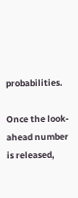probabilities.

Once the look-ahead number is released,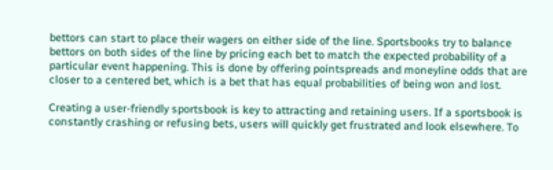bettors can start to place their wagers on either side of the line. Sportsbooks try to balance bettors on both sides of the line by pricing each bet to match the expected probability of a particular event happening. This is done by offering pointspreads and moneyline odds that are closer to a centered bet, which is a bet that has equal probabilities of being won and lost.

Creating a user-friendly sportsbook is key to attracting and retaining users. If a sportsbook is constantly crashing or refusing bets, users will quickly get frustrated and look elsewhere. To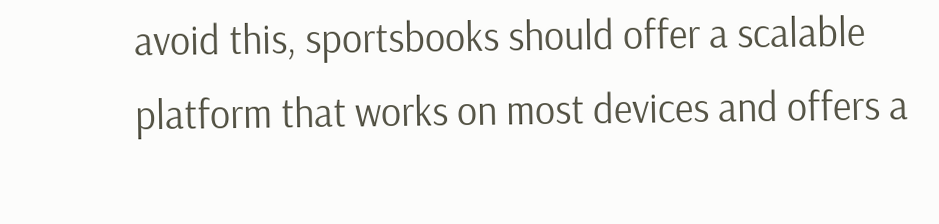avoid this, sportsbooks should offer a scalable platform that works on most devices and offers a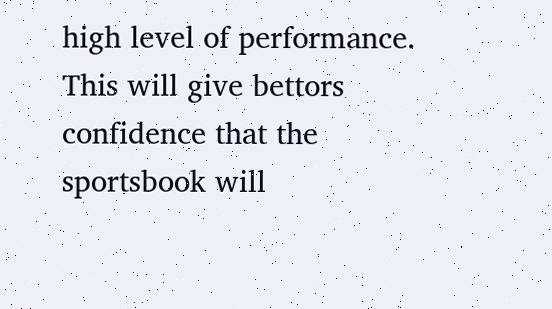high level of performance. This will give bettors confidence that the sportsbook will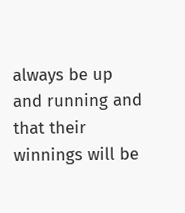always be up and running and that their winnings will be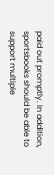paid out promptly. In addition, sportsbooks should be able to support multiple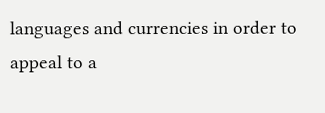languages and currencies in order to appeal to a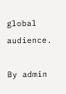global audience.

By admin